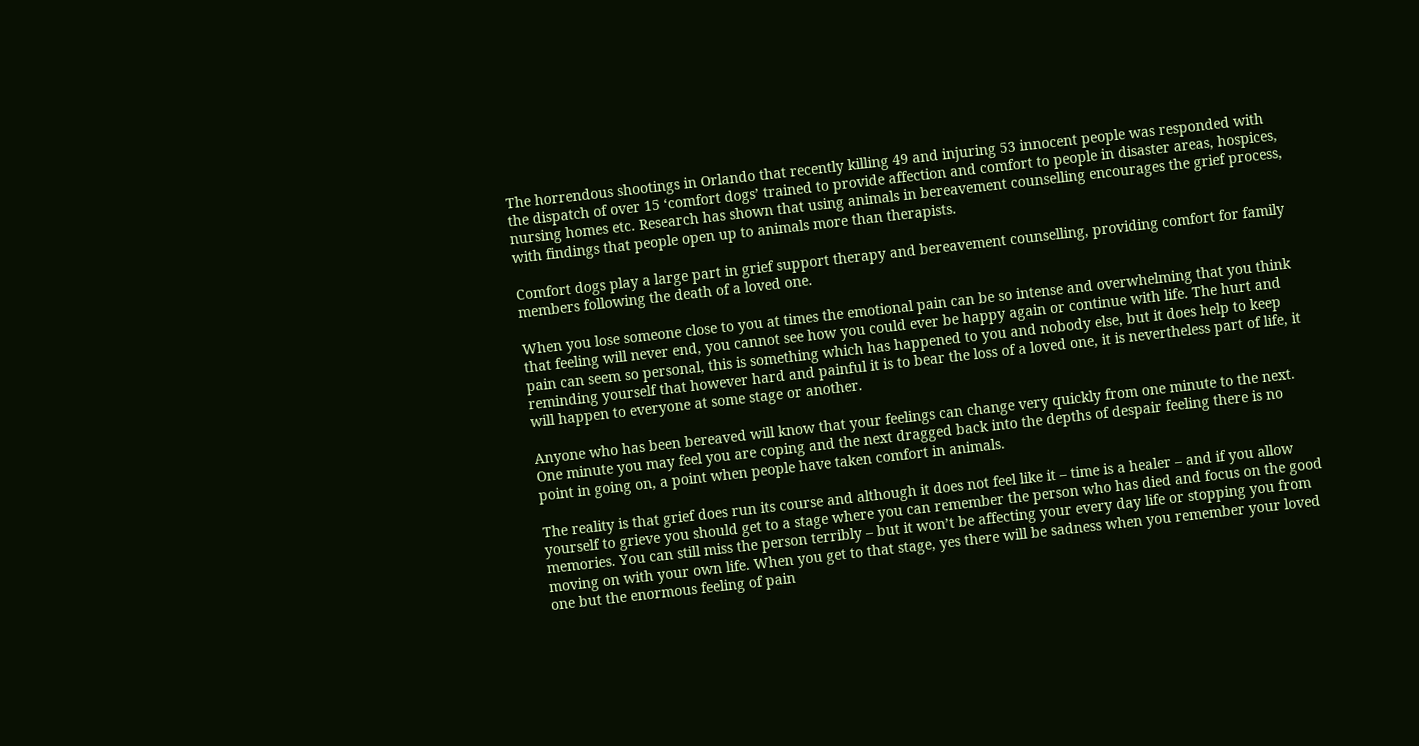The horrendous shootings in Orlando that recently killing 49 and injuring 53 innocent people was responded with the dispatch of over 15 ‘comfort dogs’ trained to provide affection and comfort to people in disaster areas, hospices, nursing homes etc. Research has shown that using animals in bereavement counselling encourages the grief process, with findings that people open up to animals more than therapists.

Comfort dogs play a large part in grief support therapy and bereavement counselling, providing comfort for family members following the death of a loved one.

When you lose someone close to you at times the emotional pain can be so intense and overwhelming that you think that feeling will never end, you cannot see how you could ever be happy again or continue with life. The hurt and pain can seem so personal, this is something which has happened to you and nobody else, but it does help to keep reminding yourself that however hard and painful it is to bear the loss of a loved one, it is nevertheless part of life, it will happen to everyone at some stage or another.

Anyone who has been bereaved will know that your feelings can change very quickly from one minute to the next. One minute you may feel you are coping and the next dragged back into the depths of despair feeling there is no point in going on, a point when people have taken comfort in animals.

The reality is that grief does run its course and although it does not feel like it – time is a healer – and if you allow yourself to grieve you should get to a stage where you can remember the person who has died and focus on the good memories. You can still miss the person terribly – but it won’t be affecting your every day life or stopping you from moving on with your own life. When you get to that stage, yes there will be sadness when you remember your loved one but the enormous feeling of pain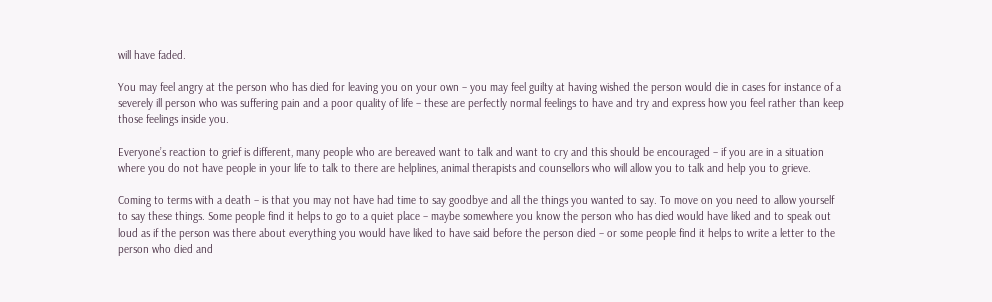will have faded.

You may feel angry at the person who has died for leaving you on your own – you may feel guilty at having wished the person would die in cases for instance of a severely ill person who was suffering pain and a poor quality of life – these are perfectly normal feelings to have and try and express how you feel rather than keep those feelings inside you.

Everyone’s reaction to grief is different, many people who are bereaved want to talk and want to cry and this should be encouraged – if you are in a situation where you do not have people in your life to talk to there are helplines, animal therapists and counsellors who will allow you to talk and help you to grieve.

Coming to terms with a death – is that you may not have had time to say goodbye and all the things you wanted to say. To move on you need to allow yourself to say these things. Some people find it helps to go to a quiet place – maybe somewhere you know the person who has died would have liked and to speak out loud as if the person was there about everything you would have liked to have said before the person died – or some people find it helps to write a letter to the person who died and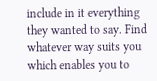include in it everything they wanted to say. Find whatever way suits you which enables you to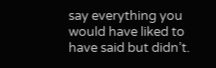say everything you would have liked to have said but didn’t.